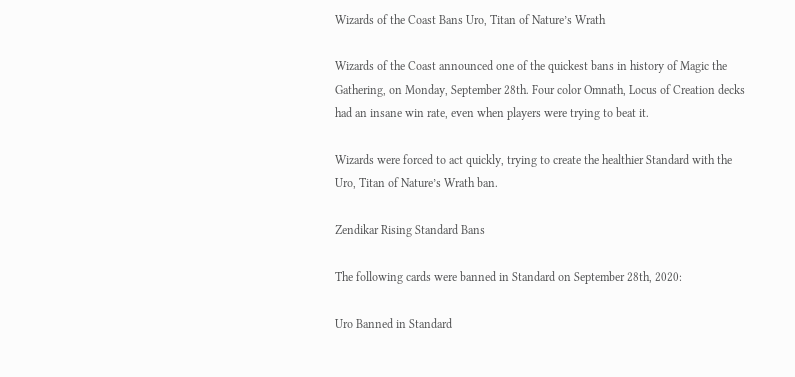Wizards of the Coast Bans Uro, Titan of Nature’s Wrath

Wizards of the Coast announced one of the quickest bans in history of Magic the Gathering, on Monday, September 28th. Four color Omnath, Locus of Creation decks had an insane win rate, even when players were trying to beat it.

Wizards were forced to act quickly, trying to create the healthier Standard with the Uro, Titan of Nature’s Wrath ban.

Zendikar Rising Standard Bans

The following cards were banned in Standard on September 28th, 2020:

Uro Banned in Standard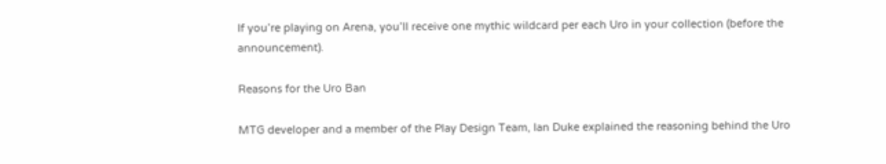If you’re playing on Arena, you’ll receive one mythic wildcard per each Uro in your collection (before the announcement).

Reasons for the Uro Ban

MTG developer and a member of the Play Design Team, Ian Duke explained the reasoning behind the Uro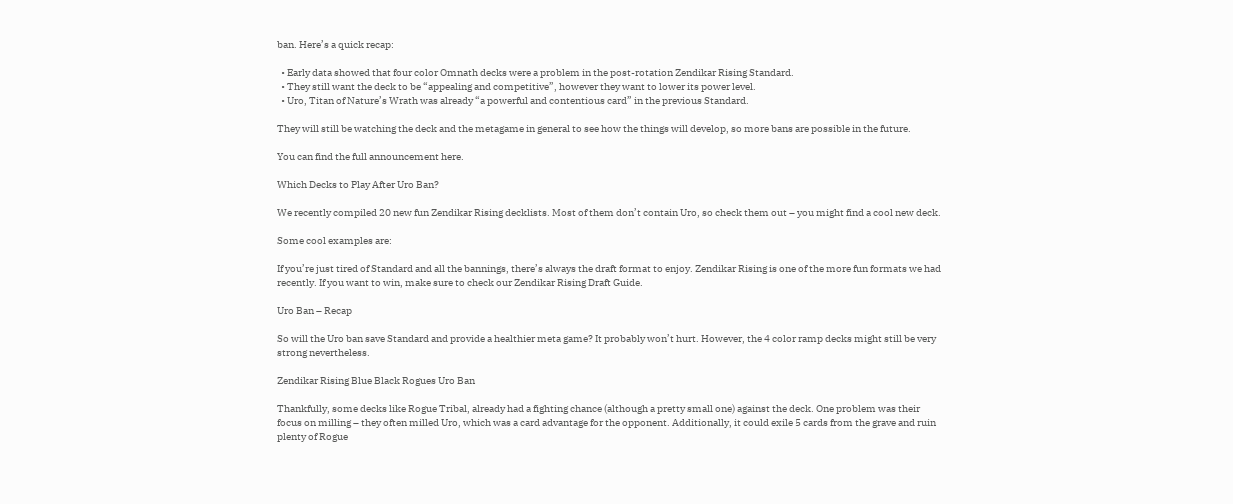ban. Here’s a quick recap:

  • Early data showed that four color Omnath decks were a problem in the post-rotation Zendikar Rising Standard.
  • They still want the deck to be “appealing and competitive”, however they want to lower its power level.
  • Uro, Titan of Nature’s Wrath was already “a powerful and contentious card” in the previous Standard.

They will still be watching the deck and the metagame in general to see how the things will develop, so more bans are possible in the future.

You can find the full announcement here.

Which Decks to Play After Uro Ban?

We recently compiled 20 new fun Zendikar Rising decklists. Most of them don’t contain Uro, so check them out – you might find a cool new deck.

Some cool examples are:

If you’re just tired of Standard and all the bannings, there’s always the draft format to enjoy. Zendikar Rising is one of the more fun formats we had recently. If you want to win, make sure to check our Zendikar Rising Draft Guide.

Uro Ban – Recap

So will the Uro ban save Standard and provide a healthier meta game? It probably won’t hurt. However, the 4 color ramp decks might still be very strong nevertheless.

Zendikar Rising Blue Black Rogues Uro Ban

Thankfully, some decks like Rogue Tribal, already had a fighting chance (although a pretty small one) against the deck. One problem was their focus on milling – they often milled Uro, which was a card advantage for the opponent. Additionally, it could exile 5 cards from the grave and ruin plenty of Rogue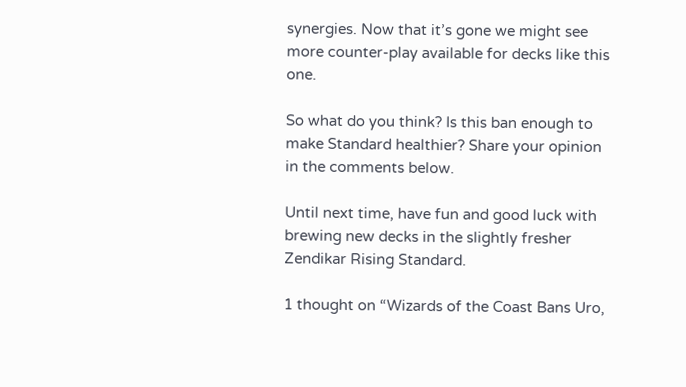synergies. Now that it’s gone we might see more counter-play available for decks like this one.

So what do you think? Is this ban enough to make Standard healthier? Share your opinion in the comments below.

Until next time, have fun and good luck with brewing new decks in the slightly fresher Zendikar Rising Standard.

1 thought on “Wizards of the Coast Bans Uro,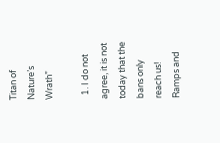Titan of Nature’s Wrath”

  1. I do not agree, it is not today that the bans only reach us! Ramps and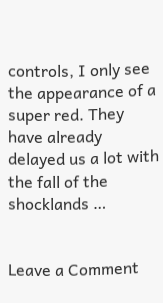controls, I only see the appearance of a super red. They have already delayed us a lot with the fall of the shocklands …


Leave a Comment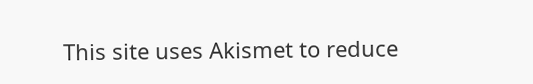This site uses Akismet to reduce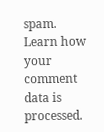spam. Learn how your comment data is processed.